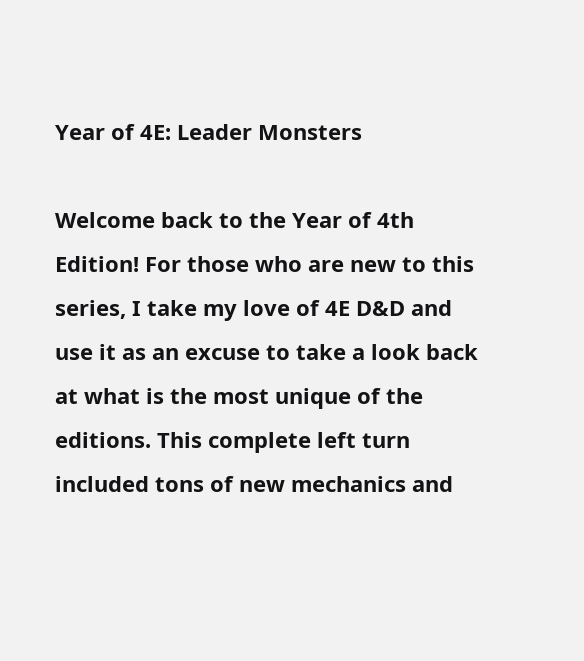Year of 4E: Leader Monsters

Welcome back to the Year of 4th Edition! For those who are new to this series, I take my love of 4E D&D and use it as an excuse to take a look back at what is the most unique of the editions. This complete left turn included tons of new mechanics and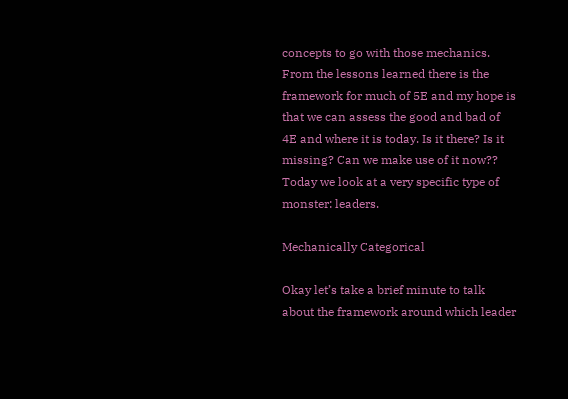concepts to go with those mechanics. From the lessons learned there is the framework for much of 5E and my hope is that we can assess the good and bad of 4E and where it is today. Is it there? Is it missing? Can we make use of it now?? Today we look at a very specific type of monster: leaders.

Mechanically Categorical

Okay let’s take a brief minute to talk about the framework around which leader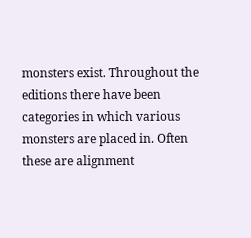monsters exist. Throughout the editions there have been categories in which various monsters are placed in. Often these are alignment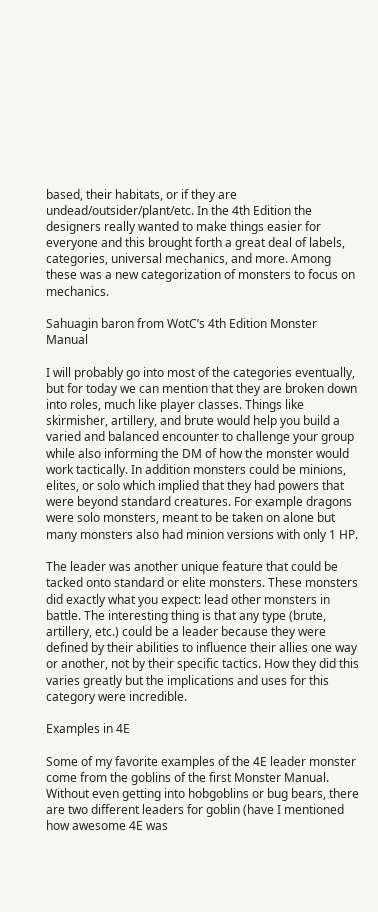based, their habitats, or if they are undead/outsider/plant/etc. In the 4th Edition the designers really wanted to make things easier for everyone and this brought forth a great deal of labels, categories, universal mechanics, and more. Among these was a new categorization of monsters to focus on mechanics.

Sahuagin baron from WotC’s 4th Edition Monster Manual

I will probably go into most of the categories eventually, but for today we can mention that they are broken down into roles, much like player classes. Things like skirmisher, artillery, and brute would help you build a varied and balanced encounter to challenge your group while also informing the DM of how the monster would work tactically. In addition monsters could be minions, elites, or solo which implied that they had powers that were beyond standard creatures. For example dragons were solo monsters, meant to be taken on alone but many monsters also had minion versions with only 1 HP.

The leader was another unique feature that could be tacked onto standard or elite monsters. These monsters did exactly what you expect: lead other monsters in battle. The interesting thing is that any type (brute, artillery, etc.) could be a leader because they were defined by their abilities to influence their allies one way or another, not by their specific tactics. How they did this varies greatly but the implications and uses for this category were incredible.

Examples in 4E

Some of my favorite examples of the 4E leader monster come from the goblins of the first Monster Manual. Without even getting into hobgoblins or bug bears, there are two different leaders for goblin (have I mentioned how awesome 4E was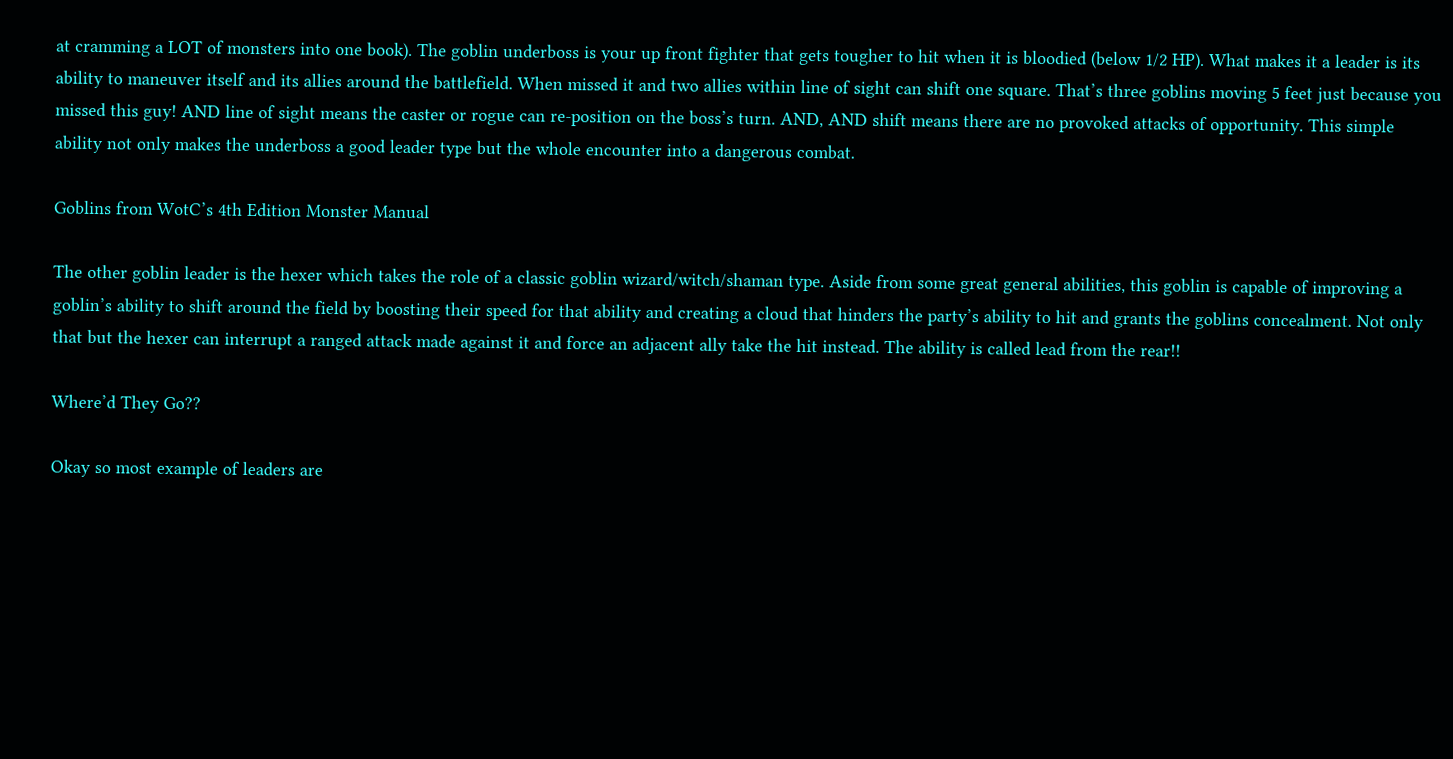at cramming a LOT of monsters into one book). The goblin underboss is your up front fighter that gets tougher to hit when it is bloodied (below 1/2 HP). What makes it a leader is its ability to maneuver itself and its allies around the battlefield. When missed it and two allies within line of sight can shift one square. That’s three goblins moving 5 feet just because you missed this guy! AND line of sight means the caster or rogue can re-position on the boss’s turn. AND, AND shift means there are no provoked attacks of opportunity. This simple ability not only makes the underboss a good leader type but the whole encounter into a dangerous combat.

Goblins from WotC’s 4th Edition Monster Manual

The other goblin leader is the hexer which takes the role of a classic goblin wizard/witch/shaman type. Aside from some great general abilities, this goblin is capable of improving a goblin’s ability to shift around the field by boosting their speed for that ability and creating a cloud that hinders the party’s ability to hit and grants the goblins concealment. Not only that but the hexer can interrupt a ranged attack made against it and force an adjacent ally take the hit instead. The ability is called lead from the rear!!

Where’d They Go??

Okay so most example of leaders are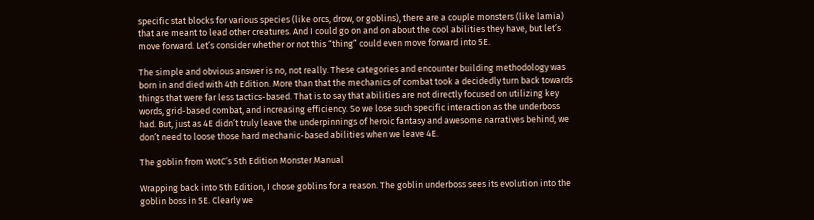specific stat blocks for various species (like orcs, drow, or goblins), there are a couple monsters (like lamia) that are meant to lead other creatures. And I could go on and on about the cool abilities they have, but let’s move forward. Let’s consider whether or not this “thing” could even move forward into 5E.

The simple and obvious answer is no, not really. These categories and encounter building methodology was born in and died with 4th Edition. More than that the mechanics of combat took a decidedly turn back towards things that were far less tactics-based. That is to say that abilities are not directly focused on utilizing key words, grid-based combat, and increasing efficiency. So we lose such specific interaction as the underboss had. But, just as 4E didn’t truly leave the underpinnings of heroic fantasy and awesome narratives behind, we don’t need to loose those hard mechanic-based abilities when we leave 4E.

The goblin from WotC’s 5th Edition Monster Manual

Wrapping back into 5th Edition, I chose goblins for a reason. The goblin underboss sees its evolution into the goblin boss in 5E. Clearly we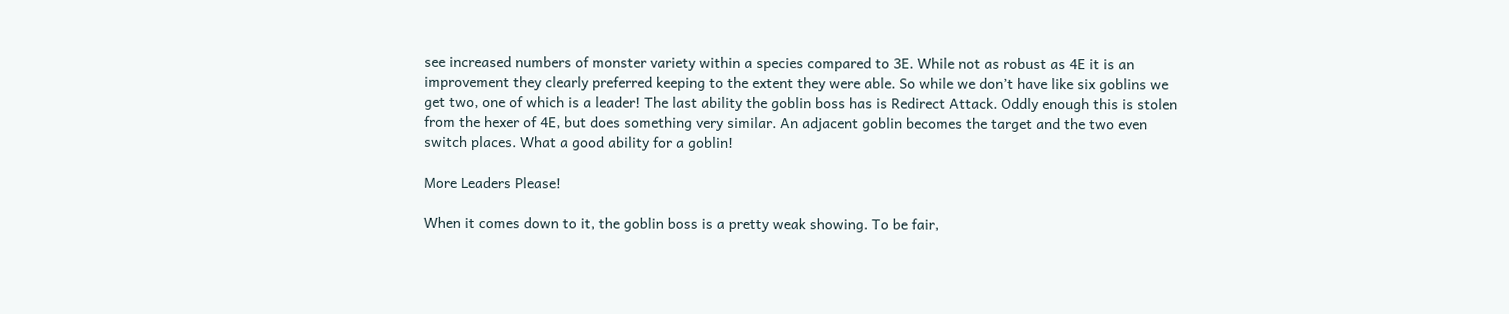see increased numbers of monster variety within a species compared to 3E. While not as robust as 4E it is an improvement they clearly preferred keeping to the extent they were able. So while we don’t have like six goblins we get two, one of which is a leader! The last ability the goblin boss has is Redirect Attack. Oddly enough this is stolen from the hexer of 4E, but does something very similar. An adjacent goblin becomes the target and the two even switch places. What a good ability for a goblin!

More Leaders Please!

When it comes down to it, the goblin boss is a pretty weak showing. To be fair,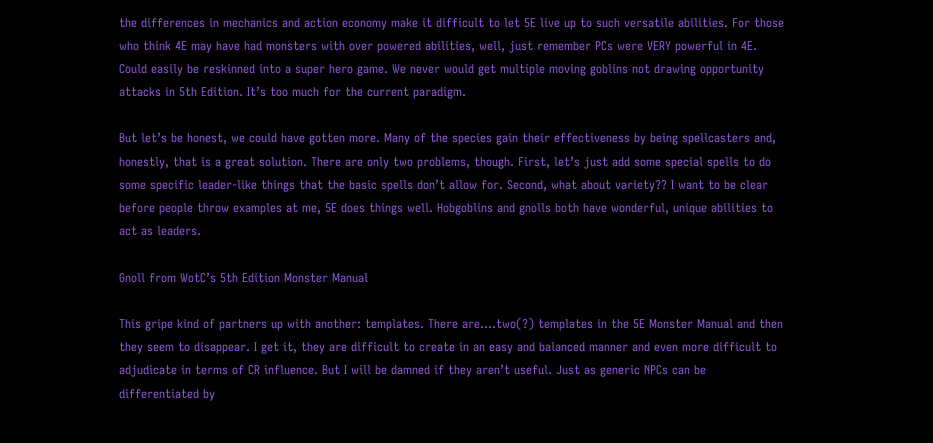the differences in mechanics and action economy make it difficult to let 5E live up to such versatile abilities. For those who think 4E may have had monsters with over powered abilities, well, just remember PCs were VERY powerful in 4E. Could easily be reskinned into a super hero game. We never would get multiple moving goblins not drawing opportunity attacks in 5th Edition. It’s too much for the current paradigm.

But let’s be honest, we could have gotten more. Many of the species gain their effectiveness by being spellcasters and, honestly, that is a great solution. There are only two problems, though. First, let’s just add some special spells to do some specific leader-like things that the basic spells don’t allow for. Second, what about variety?? I want to be clear before people throw examples at me, 5E does things well. Hobgoblins and gnolls both have wonderful, unique abilities to act as leaders.

Gnoll from WotC’s 5th Edition Monster Manual

This gripe kind of partners up with another: templates. There are….two(?) templates in the 5E Monster Manual and then they seem to disappear. I get it, they are difficult to create in an easy and balanced manner and even more difficult to adjudicate in terms of CR influence. But I will be damned if they aren’t useful. Just as generic NPCs can be differentiated by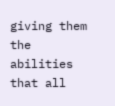giving them the abilities that all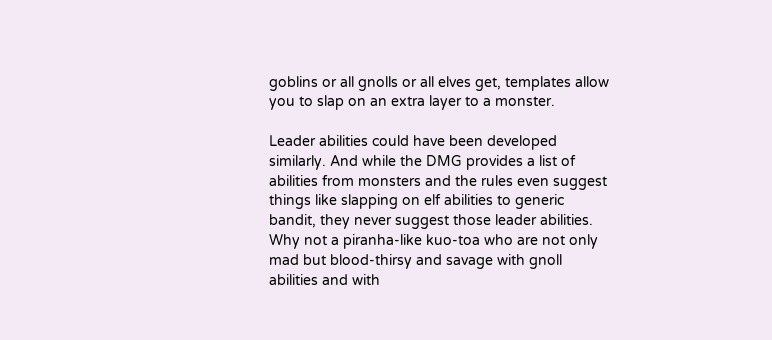goblins or all gnolls or all elves get, templates allow you to slap on an extra layer to a monster.

Leader abilities could have been developed similarly. And while the DMG provides a list of abilities from monsters and the rules even suggest things like slapping on elf abilities to generic bandit, they never suggest those leader abilities. Why not a piranha-like kuo-toa who are not only mad but blood-thirsy and savage with gnoll abilities and with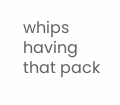whips having that pack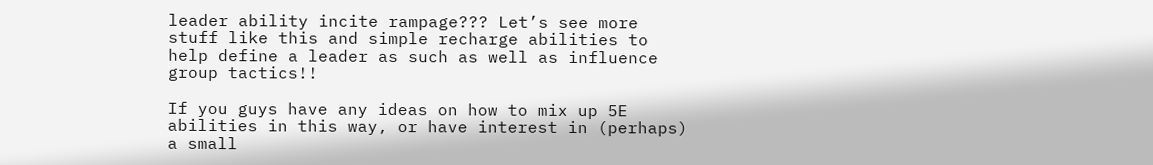leader ability incite rampage??? Let’s see more stuff like this and simple recharge abilities to help define a leader as such as well as influence group tactics!!

If you guys have any ideas on how to mix up 5E abilities in this way, or have interest in (perhaps) a small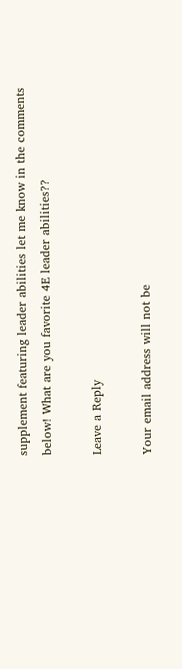supplement featuring leader abilities let me know in the comments below! What are you favorite 4E leader abilities??

Leave a Reply

Your email address will not be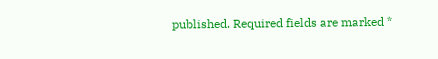published. Required fields are marked *